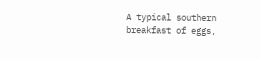A typical southern breakfast of eggs,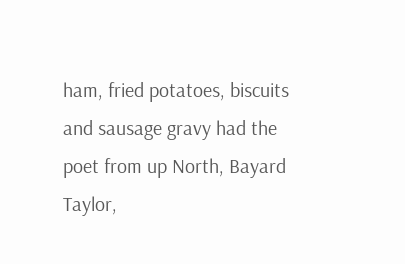ham, fried potatoes, biscuits and sausage gravy had the poet from up North, Bayard Taylor,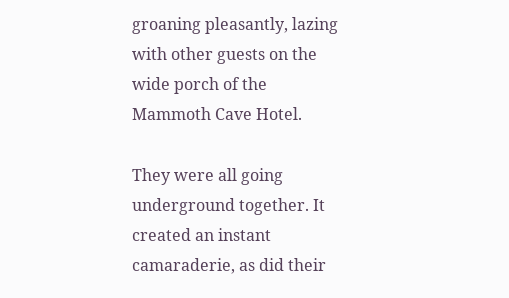groaning pleasantly, lazing with other guests on the wide porch of the Mammoth Cave Hotel.

They were all going underground together. It created an instant camaraderie, as did their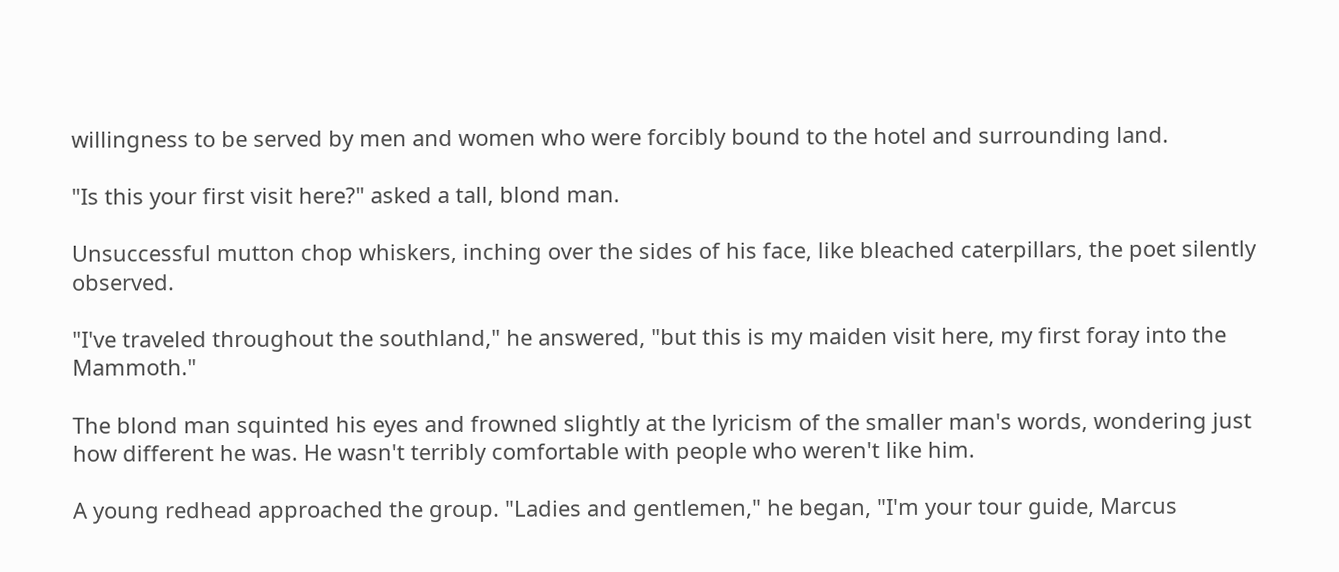willingness to be served by men and women who were forcibly bound to the hotel and surrounding land.

"Is this your first visit here?" asked a tall, blond man.

Unsuccessful mutton chop whiskers, inching over the sides of his face, like bleached caterpillars, the poet silently observed.

"I've traveled throughout the southland," he answered, "but this is my maiden visit here, my first foray into the Mammoth."

The blond man squinted his eyes and frowned slightly at the lyricism of the smaller man's words, wondering just how different he was. He wasn't terribly comfortable with people who weren't like him.

A young redhead approached the group. "Ladies and gentlemen," he began, "I'm your tour guide, Marcus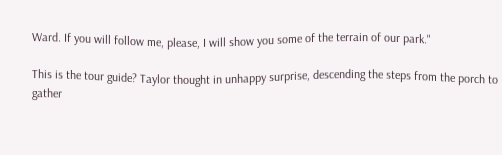Ward. If you will follow me, please, I will show you some of the terrain of our park."

This is the tour guide? Taylor thought in unhappy surprise, descending the steps from the porch to gather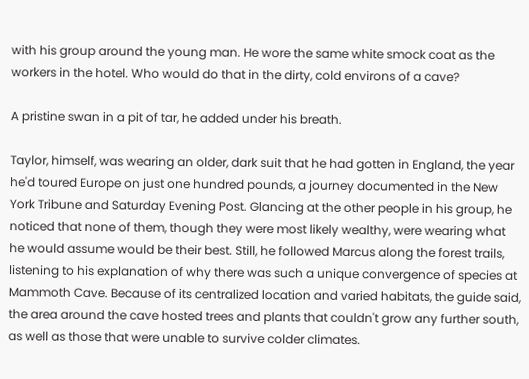with his group around the young man. He wore the same white smock coat as the workers in the hotel. Who would do that in the dirty, cold environs of a cave?

A pristine swan in a pit of tar, he added under his breath.

Taylor, himself, was wearing an older, dark suit that he had gotten in England, the year he'd toured Europe on just one hundred pounds, a journey documented in the New York Tribune and Saturday Evening Post. Glancing at the other people in his group, he noticed that none of them, though they were most likely wealthy, were wearing what he would assume would be their best. Still, he followed Marcus along the forest trails, listening to his explanation of why there was such a unique convergence of species at Mammoth Cave. Because of its centralized location and varied habitats, the guide said, the area around the cave hosted trees and plants that couldn't grow any further south, as well as those that were unable to survive colder climates.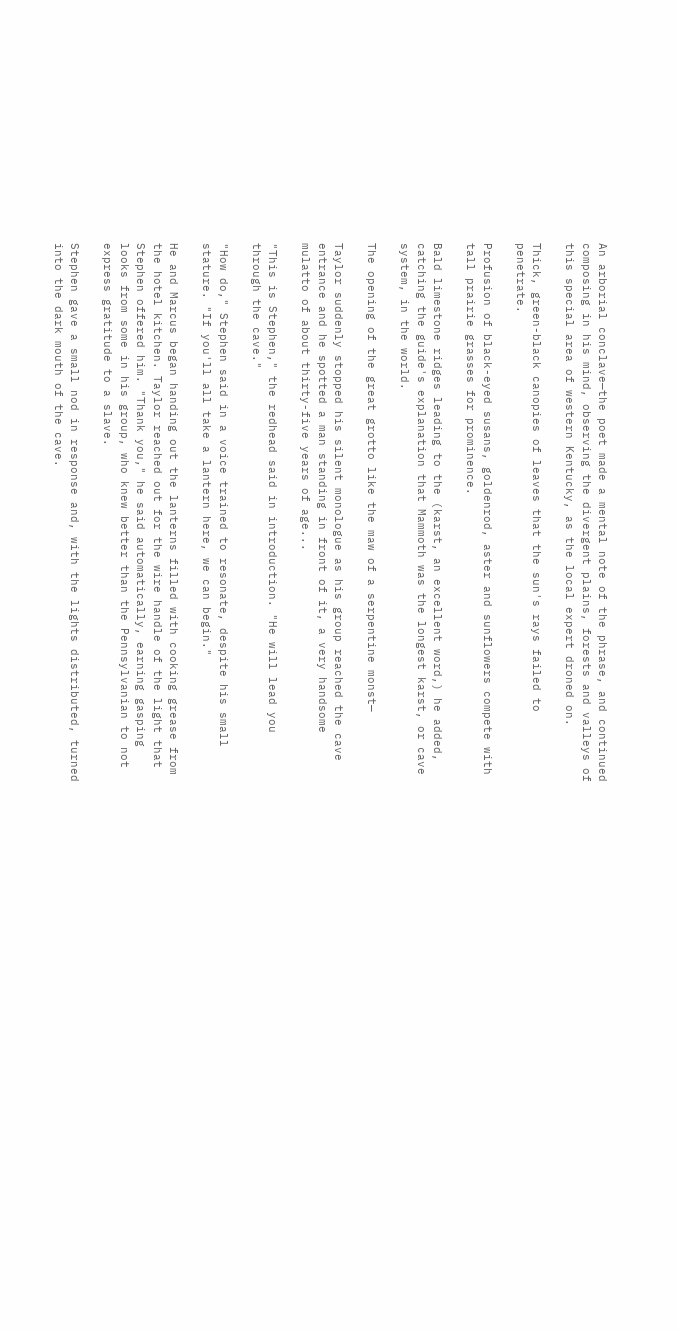An arborial conclave—the poet made a mental note of the phrase, and continued composing in his mind, observing the divergent plains, forests and valleys of this special area of western Kentucky, as the local expert droned on.

Thick, green-black canopies of leaves that the sun's rays failed to penetrate.

Profusion of black-eyed susans, goldenrod, aster and sunflowers compete with tall prairie grasses for prominence.

Bald limestone ridges leading to the (karst, an excellent word,) he added, catching the guide's explanation that Mammoth was the longest karst, or cave system, in the world.

The opening of the great grotto like the maw of a serpentine monst—

Taylor suddenly stopped his silent monologue as his group reached the cave entrance and he spotted a man standing in front of it, a very handsome mulatto of about thirty-five years of age...

"This is Stephen," the redhead said in introduction. "He will lead you through the cave."

"How do," Stephen said in a voice trained to resonate, despite his small stature. "If you'll all take a lantern here, we can begin."

He and Marcus began handing out the lanterns filled with cooking grease from the hotel kitchen. Taylor reached out for the wire handle of the light that Stephen offered him. "Thank you," he said automatically, earning gasping looks from some in his group, who knew better than the Pennsylvanian to not express gratitude to a slave.

Stephen gave a small nod in response and, with the lights distributed, turned into the dark mouth of the cave.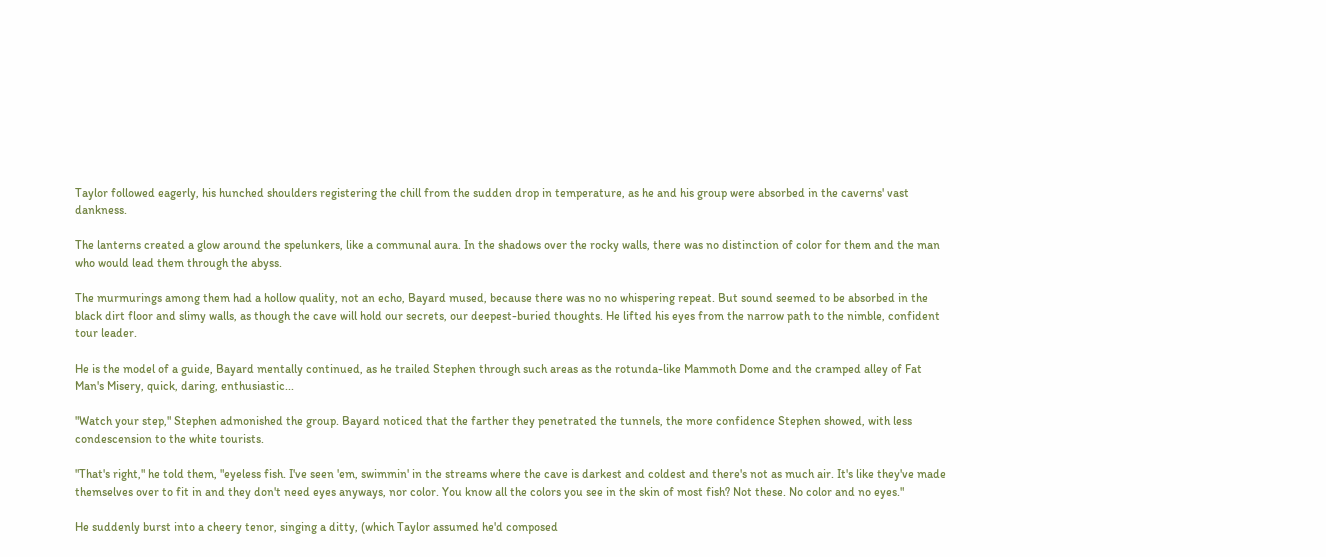Taylor followed eagerly, his hunched shoulders registering the chill from the sudden drop in temperature, as he and his group were absorbed in the caverns' vast dankness.

The lanterns created a glow around the spelunkers, like a communal aura. In the shadows over the rocky walls, there was no distinction of color for them and the man who would lead them through the abyss.

The murmurings among them had a hollow quality, not an echo, Bayard mused, because there was no no whispering repeat. But sound seemed to be absorbed in the black dirt floor and slimy walls, as though the cave will hold our secrets, our deepest-buried thoughts. He lifted his eyes from the narrow path to the nimble, confident tour leader.

He is the model of a guide, Bayard mentally continued, as he trailed Stephen through such areas as the rotunda-like Mammoth Dome and the cramped alley of Fat Man's Misery, quick, daring, enthusiastic...

"Watch your step," Stephen admonished the group. Bayard noticed that the farther they penetrated the tunnels, the more confidence Stephen showed, with less condescension to the white tourists.

"That's right," he told them, "eyeless fish. I've seen 'em, swimmin' in the streams where the cave is darkest and coldest and there's not as much air. It's like they've made themselves over to fit in and they don't need eyes anyways, nor color. You know all the colors you see in the skin of most fish? Not these. No color and no eyes."

He suddenly burst into a cheery tenor, singing a ditty, (which Taylor assumed he'd composed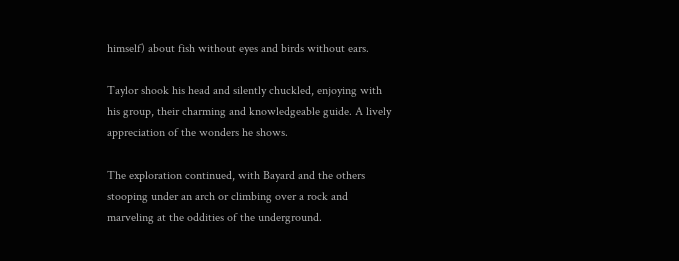himself) about fish without eyes and birds without ears.

Taylor shook his head and silently chuckled, enjoying with his group, their charming and knowledgeable guide. A lively appreciation of the wonders he shows.

The exploration continued, with Bayard and the others stooping under an arch or climbing over a rock and marveling at the oddities of the underground.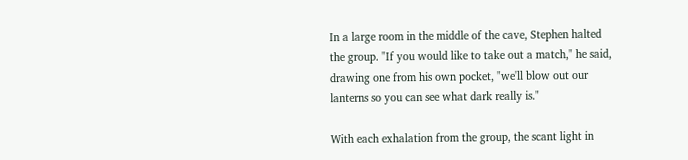In a large room in the middle of the cave, Stephen halted the group. "If you would like to take out a match," he said, drawing one from his own pocket, "we'll blow out our lanterns so you can see what dark really is."

With each exhalation from the group, the scant light in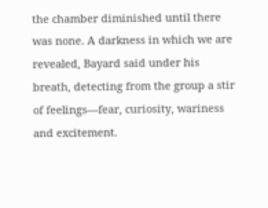the chamber diminished until there was none. A darkness in which we are revealed, Bayard said under his breath, detecting from the group a stir of feelings—fear, curiosity, wariness and excitement.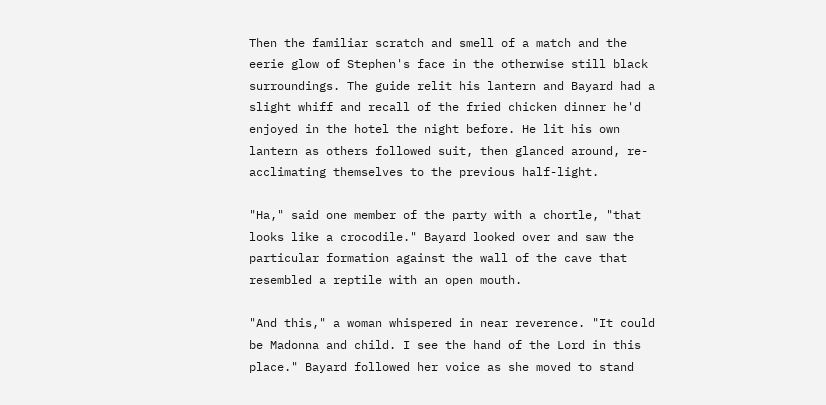Then the familiar scratch and smell of a match and the eerie glow of Stephen's face in the otherwise still black surroundings. The guide relit his lantern and Bayard had a slight whiff and recall of the fried chicken dinner he'd enjoyed in the hotel the night before. He lit his own lantern as others followed suit, then glanced around, re-acclimating themselves to the previous half-light.

"Ha," said one member of the party with a chortle, "that looks like a crocodile." Bayard looked over and saw the particular formation against the wall of the cave that resembled a reptile with an open mouth.

"And this," a woman whispered in near reverence. "It could be Madonna and child. I see the hand of the Lord in this place." Bayard followed her voice as she moved to stand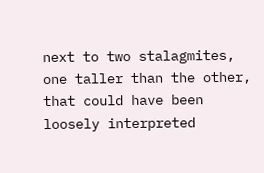next to two stalagmites, one taller than the other, that could have been loosely interpreted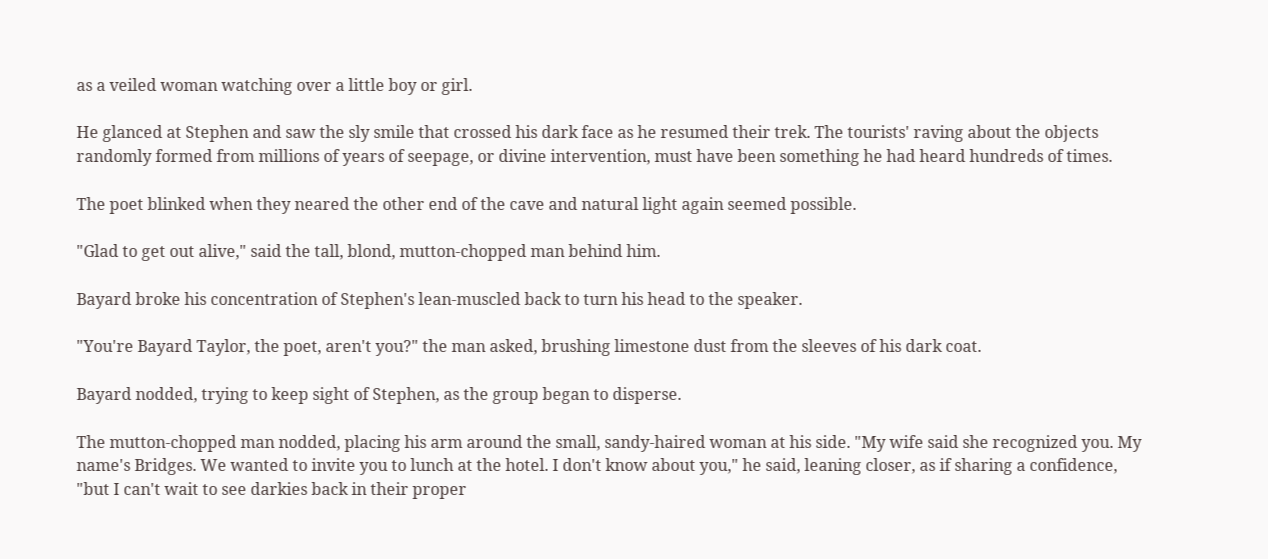as a veiled woman watching over a little boy or girl.

He glanced at Stephen and saw the sly smile that crossed his dark face as he resumed their trek. The tourists' raving about the objects randomly formed from millions of years of seepage, or divine intervention, must have been something he had heard hundreds of times.

The poet blinked when they neared the other end of the cave and natural light again seemed possible.

"Glad to get out alive," said the tall, blond, mutton-chopped man behind him.

Bayard broke his concentration of Stephen's lean-muscled back to turn his head to the speaker.

"You're Bayard Taylor, the poet, aren't you?" the man asked, brushing limestone dust from the sleeves of his dark coat.

Bayard nodded, trying to keep sight of Stephen, as the group began to disperse.

The mutton-chopped man nodded, placing his arm around the small, sandy-haired woman at his side. "My wife said she recognized you. My name's Bridges. We wanted to invite you to lunch at the hotel. I don't know about you," he said, leaning closer, as if sharing a confidence, "but I can't wait to see darkies back in their proper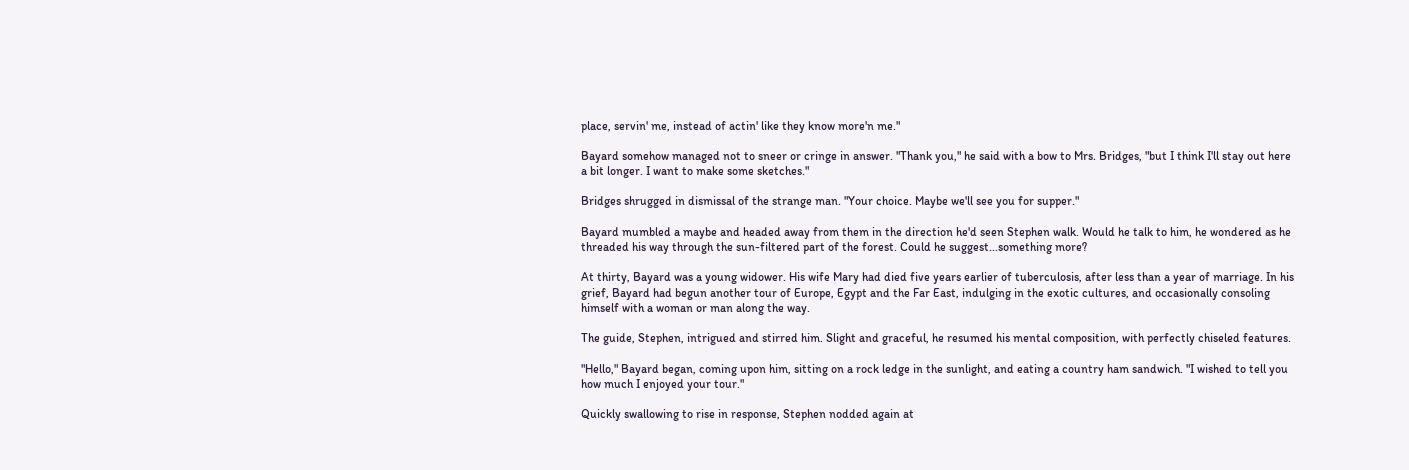place, servin' me, instead of actin' like they know more'n me."

Bayard somehow managed not to sneer or cringe in answer. "Thank you," he said with a bow to Mrs. Bridges, "but I think I'll stay out here a bit longer. I want to make some sketches."

Bridges shrugged in dismissal of the strange man. "Your choice. Maybe we'll see you for supper."

Bayard mumbled a maybe and headed away from them in the direction he'd seen Stephen walk. Would he talk to him, he wondered as he threaded his way through the sun-filtered part of the forest. Could he suggest...something more?

At thirty, Bayard was a young widower. His wife Mary had died five years earlier of tuberculosis, after less than a year of marriage. In his grief, Bayard had begun another tour of Europe, Egypt and the Far East, indulging in the exotic cultures, and occasionally consoling himself with a woman or man along the way.

The guide, Stephen, intrigued and stirred him. Slight and graceful, he resumed his mental composition, with perfectly chiseled features.

"Hello," Bayard began, coming upon him, sitting on a rock ledge in the sunlight, and eating a country ham sandwich. "I wished to tell you how much I enjoyed your tour."

Quickly swallowing to rise in response, Stephen nodded again at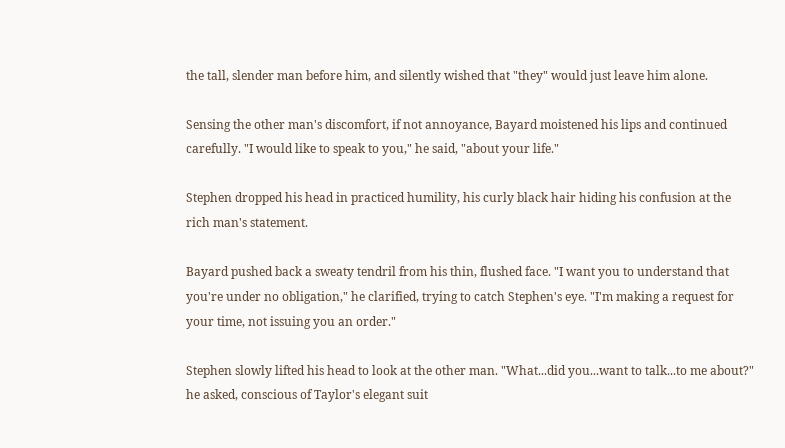the tall, slender man before him, and silently wished that "they" would just leave him alone.

Sensing the other man's discomfort, if not annoyance, Bayard moistened his lips and continued carefully. "I would like to speak to you," he said, "about your life."

Stephen dropped his head in practiced humility, his curly black hair hiding his confusion at the rich man's statement.

Bayard pushed back a sweaty tendril from his thin, flushed face. "I want you to understand that you're under no obligation," he clarified, trying to catch Stephen's eye. "I'm making a request for your time, not issuing you an order."

Stephen slowly lifted his head to look at the other man. "What...did you...want to talk...to me about?" he asked, conscious of Taylor's elegant suit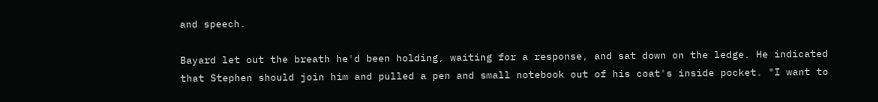and speech.

Bayard let out the breath he'd been holding, waiting for a response, and sat down on the ledge. He indicated that Stephen should join him and pulled a pen and small notebook out of his coat's inside pocket. "I want to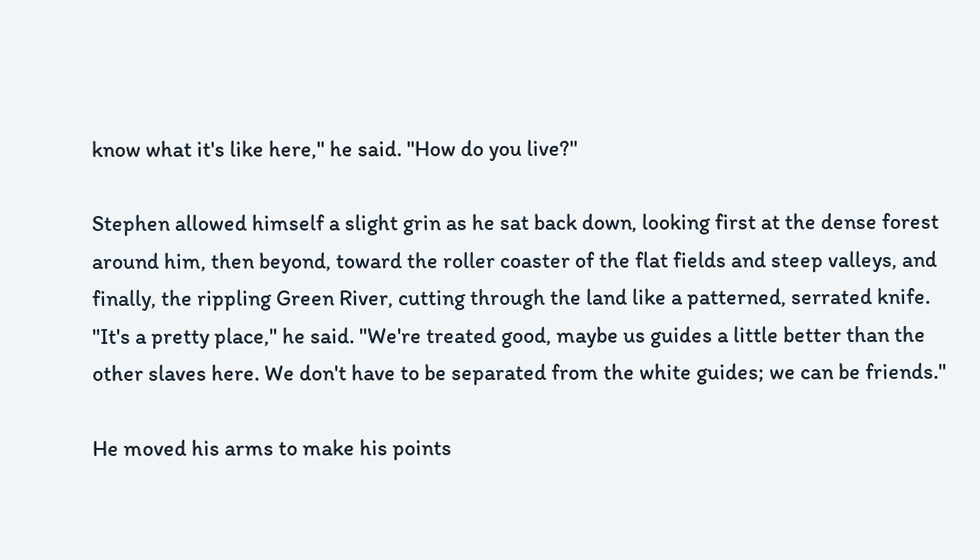know what it's like here," he said. "How do you live?"

Stephen allowed himself a slight grin as he sat back down, looking first at the dense forest around him, then beyond, toward the roller coaster of the flat fields and steep valleys, and finally, the rippling Green River, cutting through the land like a patterned, serrated knife. "It's a pretty place," he said. "We're treated good, maybe us guides a little better than the other slaves here. We don't have to be separated from the white guides; we can be friends."

He moved his arms to make his points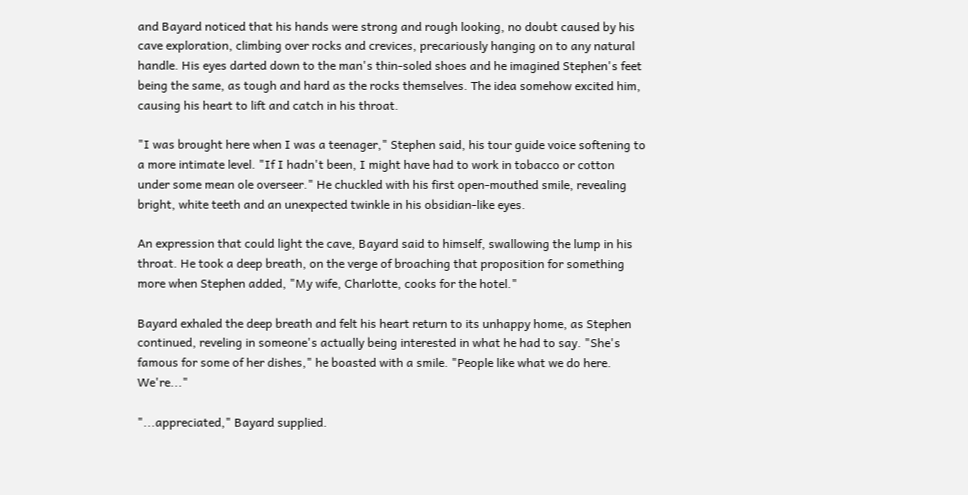and Bayard noticed that his hands were strong and rough looking, no doubt caused by his cave exploration, climbing over rocks and crevices, precariously hanging on to any natural handle. His eyes darted down to the man's thin-soled shoes and he imagined Stephen's feet being the same, as tough and hard as the rocks themselves. The idea somehow excited him, causing his heart to lift and catch in his throat.

"I was brought here when I was a teenager," Stephen said, his tour guide voice softening to a more intimate level. "If I hadn't been, I might have had to work in tobacco or cotton under some mean ole overseer." He chuckled with his first open-mouthed smile, revealing bright, white teeth and an unexpected twinkle in his obsidian-like eyes.

An expression that could light the cave, Bayard said to himself, swallowing the lump in his throat. He took a deep breath, on the verge of broaching that proposition for something more when Stephen added, "My wife, Charlotte, cooks for the hotel."

Bayard exhaled the deep breath and felt his heart return to its unhappy home, as Stephen continued, reveling in someone's actually being interested in what he had to say. "She's famous for some of her dishes," he boasted with a smile. "People like what we do here. We're..."

"...appreciated," Bayard supplied.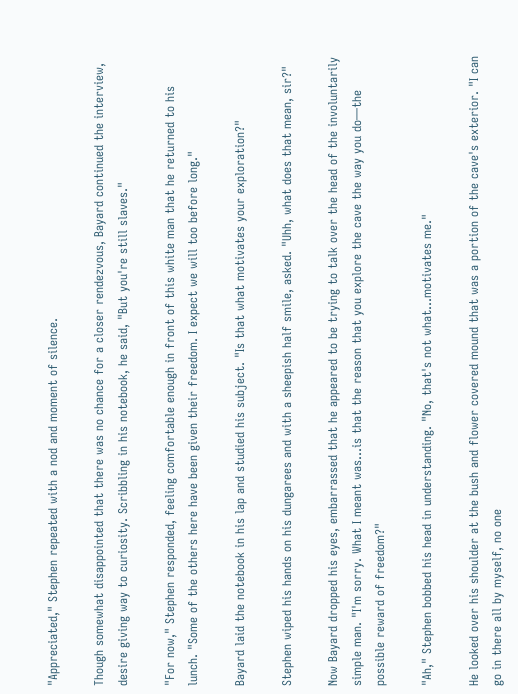"Appreciated," Stephen repeated with a nod and moment of silence.

Though somewhat disappointed that there was no chance for a closer rendezvous, Bayard continued the interview, desire giving way to curiosity. Scribbling in his notebook, he said, "But you're still slaves."

"For now," Stephen responded, feeling comfortable enough in front of this white man that he returned to his lunch. "Some of the others here have been given their freedom. I expect we will too before long."

Bayard laid the notebook in his lap and studied his subject. "Is that what motivates your exploration?"

Stephen wiped his hands on his dungarees and with a sheepish half smile, asked. "Uhh, what does that mean, sir?"

Now Bayard dropped his eyes, embarrassed that he appeared to be trying to talk over the head of the involuntarily simple man. "I'm sorry. What I meant was...is that the reason that you explore the cave the way you do—the possible reward of freedom?"

"Ah," Stephen bobbed his head in understanding. "No, that's not what...motivates me."

He looked over his shoulder at the bush and flower covered mound that was a portion of the cave's exterior. "I can go in there all by myself, no one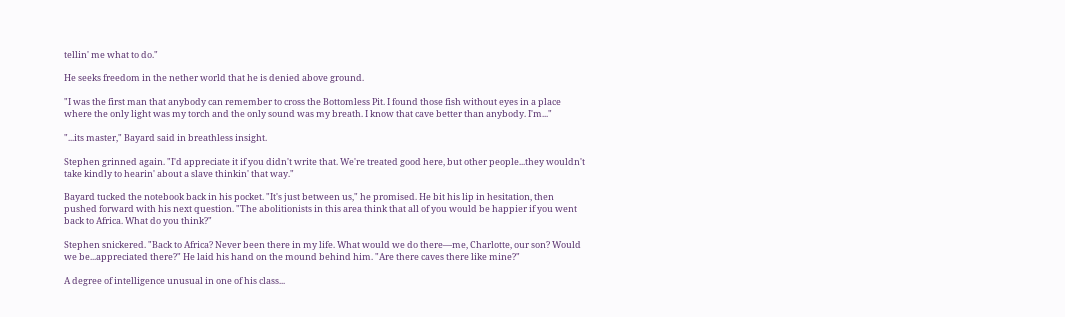tellin' me what to do."

He seeks freedom in the nether world that he is denied above ground.

"I was the first man that anybody can remember to cross the Bottomless Pit. I found those fish without eyes in a place where the only light was my torch and the only sound was my breath. I know that cave better than anybody. I'm..."

"...its master," Bayard said in breathless insight.

Stephen grinned again. "I'd appreciate it if you didn't write that. We're treated good here, but other people...they wouldn't take kindly to hearin' about a slave thinkin' that way."

Bayard tucked the notebook back in his pocket. "It's just between us," he promised. He bit his lip in hesitation, then pushed forward with his next question. "The abolitionists in this area think that all of you would be happier if you went back to Africa. What do you think?"

Stephen snickered. "Back to Africa? Never been there in my life. What would we do there—me, Charlotte, our son? Would we be...appreciated there?" He laid his hand on the mound behind him. "Are there caves there like mine?"

A degree of intelligence unusual in one of his class...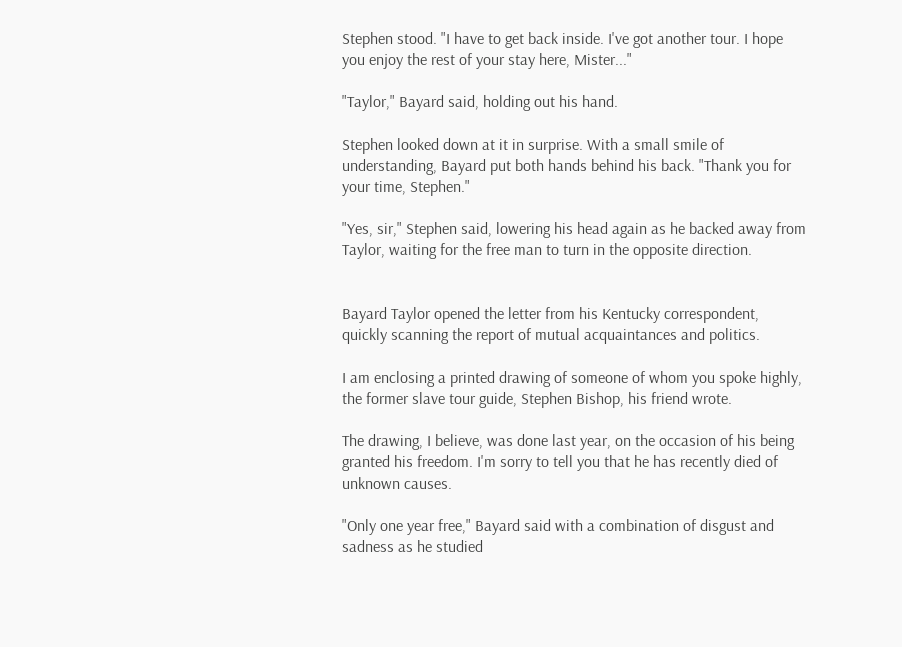Stephen stood. "I have to get back inside. I've got another tour. I hope you enjoy the rest of your stay here, Mister..."

"Taylor," Bayard said, holding out his hand.

Stephen looked down at it in surprise. With a small smile of understanding, Bayard put both hands behind his back. "Thank you for your time, Stephen."

"Yes, sir," Stephen said, lowering his head again as he backed away from Taylor, waiting for the free man to turn in the opposite direction.


Bayard Taylor opened the letter from his Kentucky correspondent, quickly scanning the report of mutual acquaintances and politics.

I am enclosing a printed drawing of someone of whom you spoke highly, the former slave tour guide, Stephen Bishop, his friend wrote.

The drawing, I believe, was done last year, on the occasion of his being granted his freedom. I'm sorry to tell you that he has recently died of unknown causes.

"Only one year free," Bayard said with a combination of disgust and sadness as he studied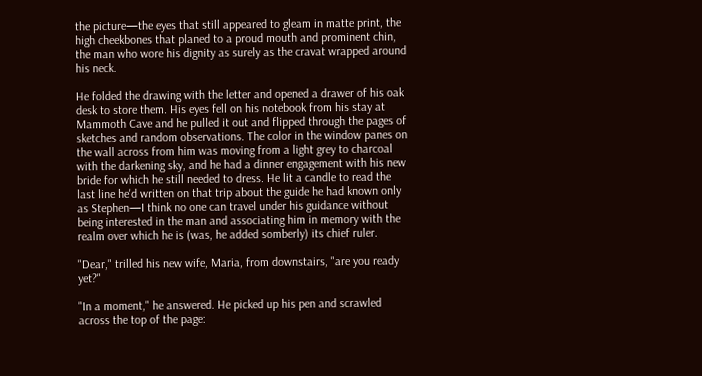the picture—the eyes that still appeared to gleam in matte print, the high cheekbones that planed to a proud mouth and prominent chin, the man who wore his dignity as surely as the cravat wrapped around his neck.

He folded the drawing with the letter and opened a drawer of his oak desk to store them. His eyes fell on his notebook from his stay at Mammoth Cave and he pulled it out and flipped through the pages of sketches and random observations. The color in the window panes on the wall across from him was moving from a light grey to charcoal with the darkening sky, and he had a dinner engagement with his new bride for which he still needed to dress. He lit a candle to read the last line he'd written on that trip about the guide he had known only as Stephen—I think no one can travel under his guidance without being interested in the man and associating him in memory with the realm over which he is (was, he added somberly) its chief ruler.

"Dear," trilled his new wife, Maria, from downstairs, "are you ready yet?"

"In a moment," he answered. He picked up his pen and scrawled across the top of the page: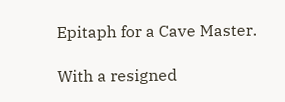Epitaph for a Cave Master.

With a resigned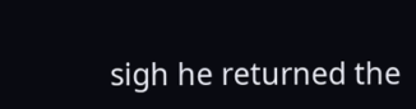sigh he returned the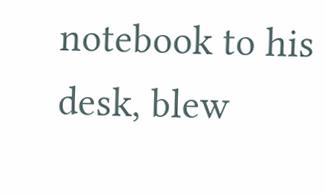notebook to his desk, blew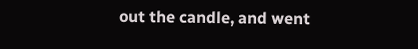out the candle, and went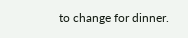to change for dinner.